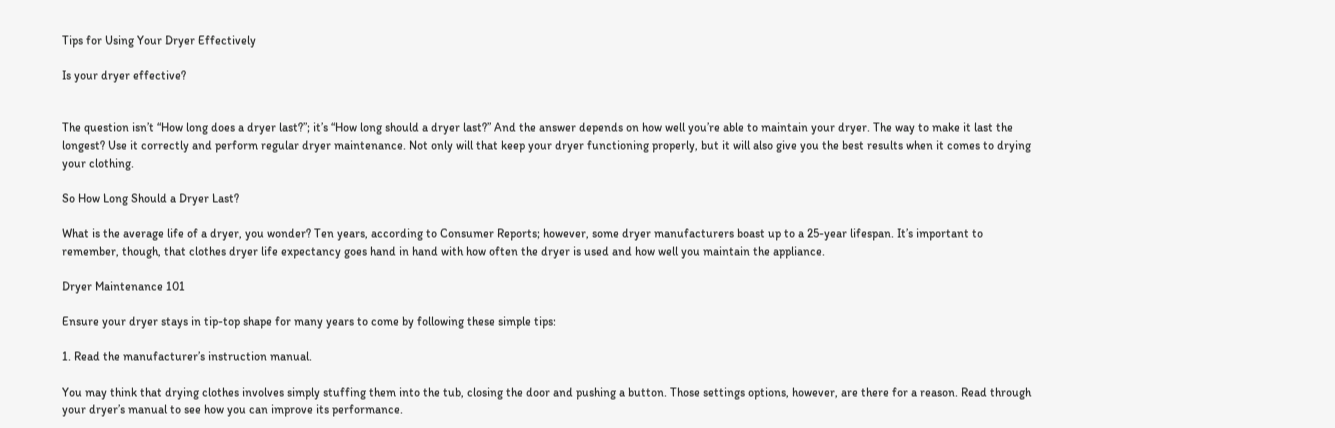Tips for Using Your Dryer Effectively

Is your dryer effective?


The question isn’t “How long does a dryer last?”; it’s “How long should a dryer last?” And the answer depends on how well you’re able to maintain your dryer. The way to make it last the longest? Use it correctly and perform regular dryer maintenance. Not only will that keep your dryer functioning properly, but it will also give you the best results when it comes to drying your clothing.

So How Long Should a Dryer Last?

What is the average life of a dryer, you wonder? Ten years, according to Consumer Reports; however, some dryer manufacturers boast up to a 25-year lifespan. It’s important to remember, though, that clothes dryer life expectancy goes hand in hand with how often the dryer is used and how well you maintain the appliance.

Dryer Maintenance 101

Ensure your dryer stays in tip-top shape for many years to come by following these simple tips:

1. Read the manufacturer’s instruction manual.

You may think that drying clothes involves simply stuffing them into the tub, closing the door and pushing a button. Those settings options, however, are there for a reason. Read through your dryer’s manual to see how you can improve its performance.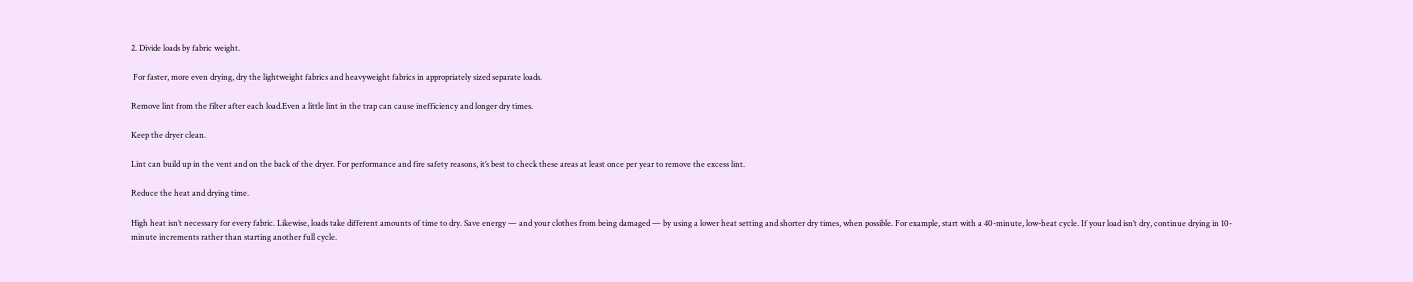2. Divide loads by fabric weight.

 For faster, more even drying, dry the lightweight fabrics and heavyweight fabrics in appropriately sized separate loads.

Remove lint from the filter after each load.Even a little lint in the trap can cause inefficiency and longer dry times.

Keep the dryer clean.

Lint can build up in the vent and on the back of the dryer. For performance and fire safety reasons, it’s best to check these areas at least once per year to remove the excess lint.

Reduce the heat and drying time.

High heat isn’t necessary for every fabric. Likewise, loads take different amounts of time to dry. Save energy — and your clothes from being damaged — by using a lower heat setting and shorter dry times, when possible. For example, start with a 40-minute, low-heat cycle. If your load isn’t dry, continue drying in 10-minute increments rather than starting another full cycle.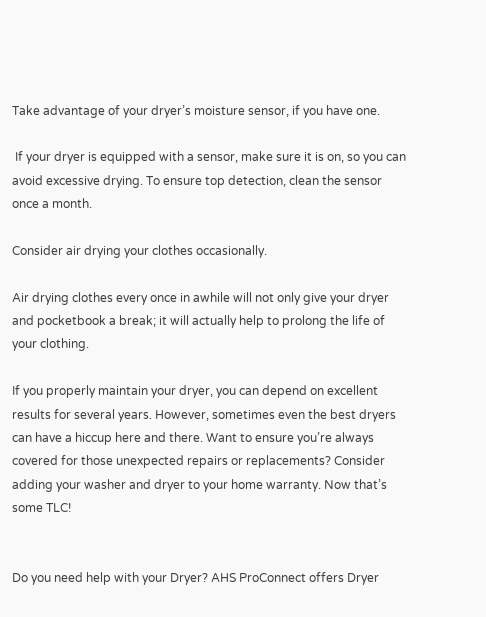Take advantage of your dryer’s moisture sensor, if you have one.

 If your dryer is equipped with a sensor, make sure it is on, so you can avoid excessive drying. To ensure top detection, clean the sensor once a month.

Consider air drying your clothes occasionally.

Air drying clothes every once in awhile will not only give your dryer and pocketbook a break; it will actually help to prolong the life of your clothing.

If you properly maintain your dryer, you can depend on excellent results for several years. However, sometimes even the best dryers can have a hiccup here and there. Want to ensure you’re always covered for those unexpected repairs or replacements? Consider adding your washer and dryer to your home warranty. Now that’s some TLC!


Do you need help with your Dryer? AHS ProConnect offers Dryer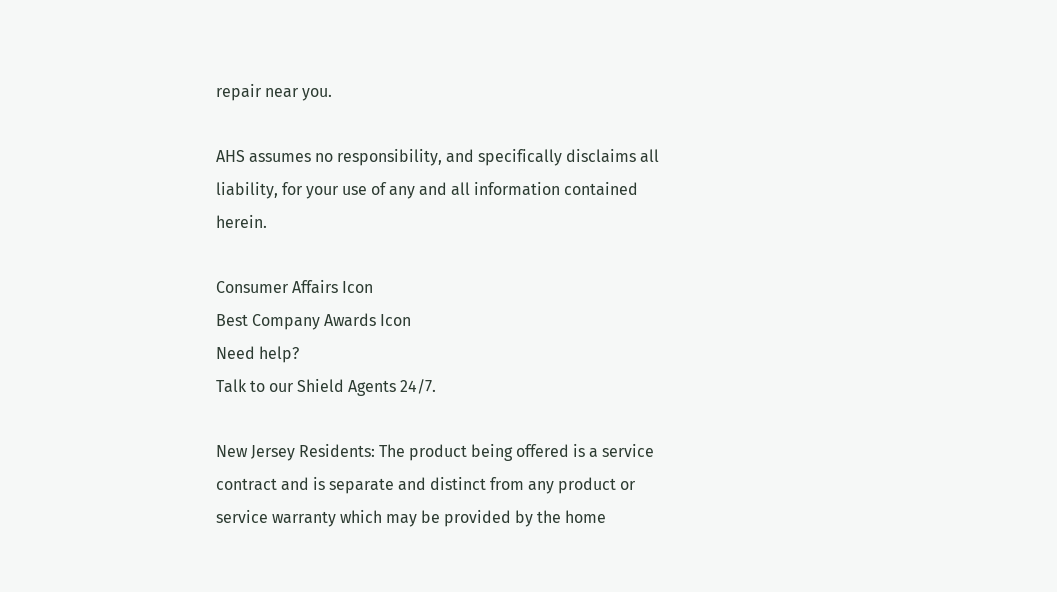repair near you.

AHS assumes no responsibility, and specifically disclaims all liability, for your use of any and all information contained herein.

Consumer Affairs Icon
Best Company Awards Icon
Need help?
Talk to our Shield Agents 24/7.

New Jersey Residents: The product being offered is a service contract and is separate and distinct from any product or service warranty which may be provided by the home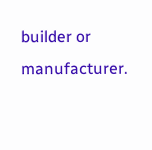builder or manufacturer.